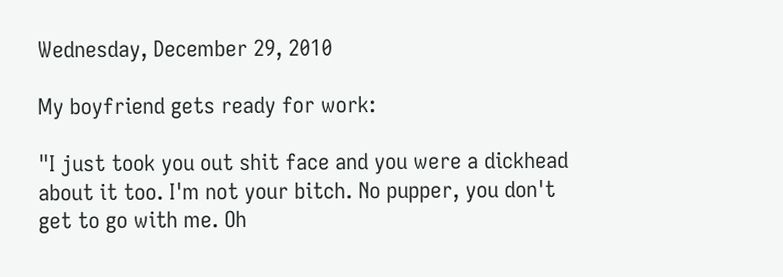Wednesday, December 29, 2010

My boyfriend gets ready for work:

"I just took you out shit face and you were a dickhead about it too. I'm not your bitch. No pupper, you don't get to go with me. Oh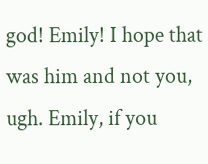god! Emily! I hope that was him and not you, ugh. Emily, if you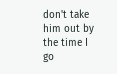don't take him out by the time I go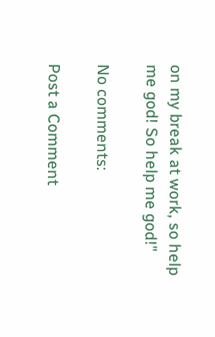on my break at work, so help me god! So help me god!"

No comments:

Post a Comment